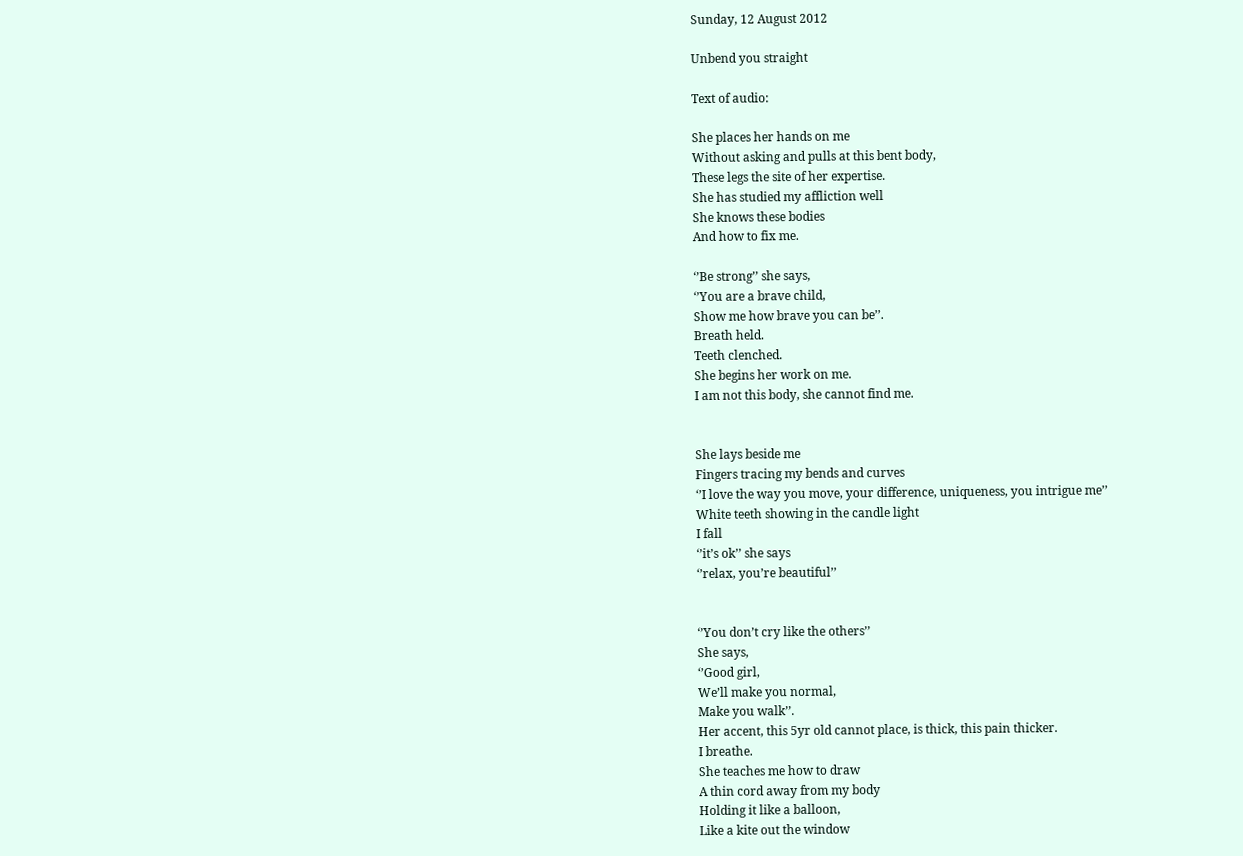Sunday, 12 August 2012

Unbend you straight

Text of audio:

She places her hands on me
Without asking and pulls at this bent body,
These legs the site of her expertise.
She has studied my affliction well
She knows these bodies
And how to fix me.

‘’Be strong’’ she says,
‘’You are a brave child,
Show me how brave you can be’’.
Breath held.
Teeth clenched.
She begins her work on me.
I am not this body, she cannot find me.


She lays beside me
Fingers tracing my bends and curves
‘’I love the way you move, your difference, uniqueness, you intrigue me’’
White teeth showing in the candle light
I fall
‘’it’s ok’’ she says
‘’relax, you’re beautiful’’


‘’You don’t cry like the others’’
She says,
‘’Good girl,
We’ll make you normal,
Make you walk’’.
Her accent, this 5yr old cannot place, is thick, this pain thicker.
I breathe.
She teaches me how to draw
A thin cord away from my body
Holding it like a balloon,
Like a kite out the window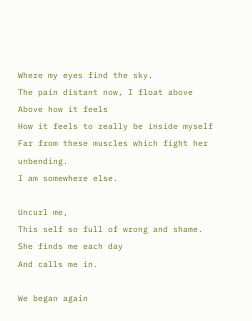Where my eyes find the sky.
The pain distant now, I float above
Above how it feels
How it feels to really be inside myself
Far from these muscles which fight her unbending.
I am somewhere else.

Uncurl me,
This self so full of wrong and shame.
She finds me each day
And calls me in.

We began again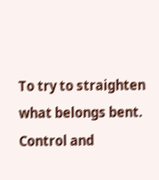To try to straighten what belongs bent.
Control and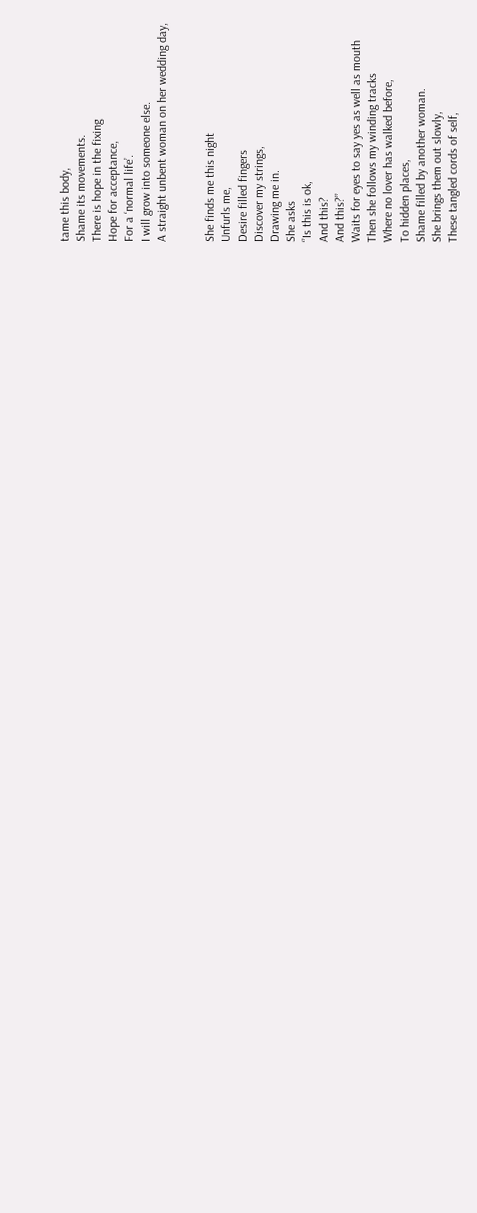tame this body,
Shame its movements.
There is hope in the fixing
Hope for acceptance,
For a ‘normal life’.
I will grow into someone else.
A straight unbent woman on her wedding day,


She finds me this night
Unfurls me,
Desire filled fingers
Discover my strings,
Drawing me in.
She asks
‘’Is this is ok,
And this?
And this?’’
Waits for eyes to say yes as well as mouth
Then she follows my winding tracks
Where no lover has walked before,
To hidden places,
Shame filled by another woman.
She brings them out slowly,
These tangled cords of self,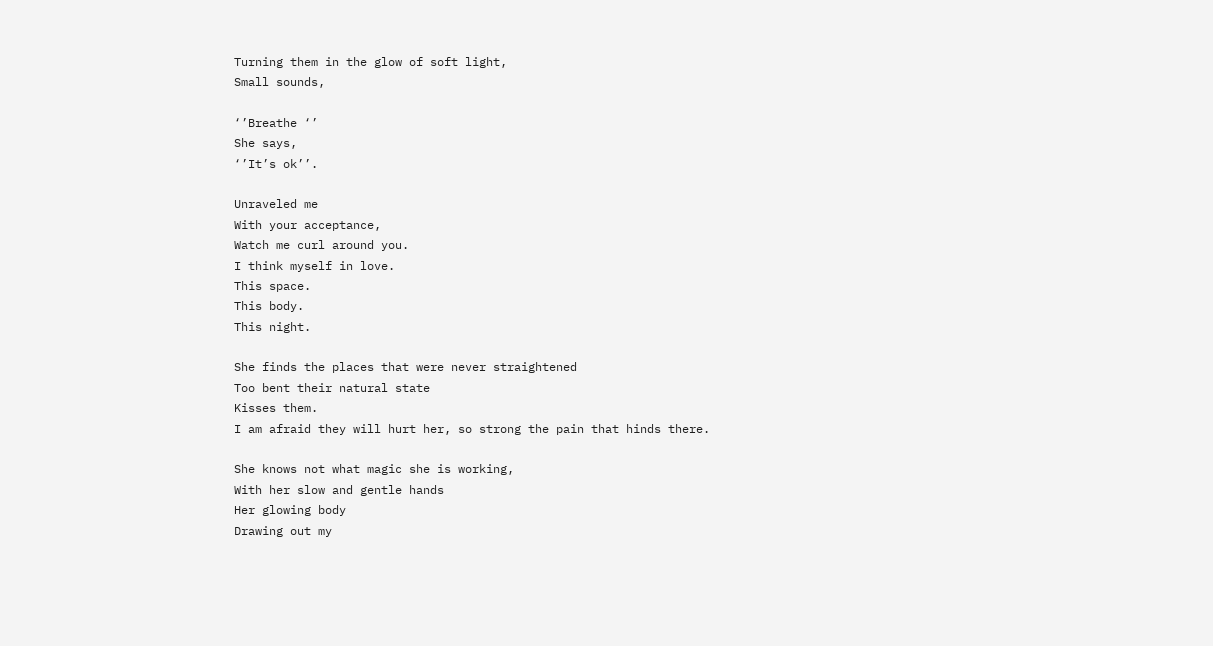Turning them in the glow of soft light,
Small sounds,

‘’Breathe ‘’
She says,
‘’It’s ok’’.

Unraveled me
With your acceptance,
Watch me curl around you.
I think myself in love.
This space.
This body.
This night.

She finds the places that were never straightened
Too bent their natural state
Kisses them.
I am afraid they will hurt her, so strong the pain that hinds there.

She knows not what magic she is working,
With her slow and gentle hands
Her glowing body
Drawing out my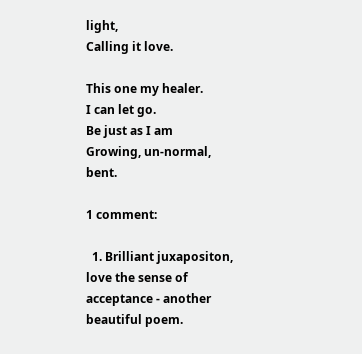light,
Calling it love.

This one my healer.
I can let go.
Be just as I am
Growing, un-normal, bent.

1 comment:

  1. Brilliant juxapositon, love the sense of acceptance - another beautiful poem.